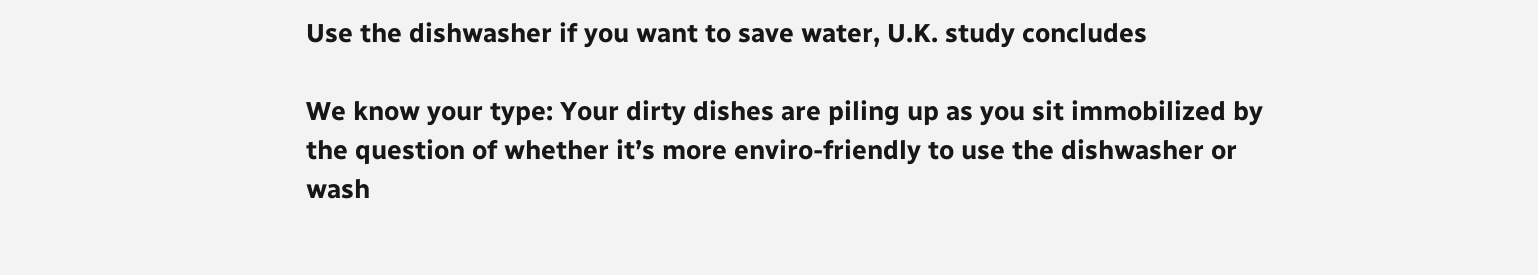Use the dishwasher if you want to save water, U.K. study concludes

We know your type: Your dirty dishes are piling up as you sit immobilized by the question of whether it’s more enviro-friendly to use the dishwasher or wash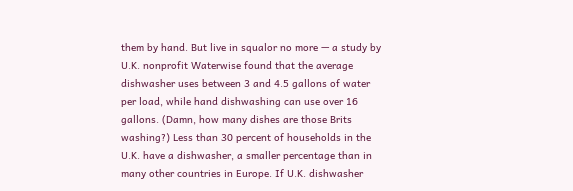them by hand. But live in squalor no more — a study by U.K. nonprofit Waterwise found that the average dishwasher uses between 3 and 4.5 gallons of water per load, while hand dishwashing can use over 16 gallons. (Damn, how many dishes are those Brits washing?) Less than 30 percent of households in the U.K. have a dishwasher, a smaller percentage than in many other countries in Europe. If U.K. dishwasher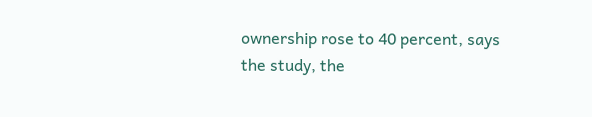ownership rose to 40 percent, says the study, the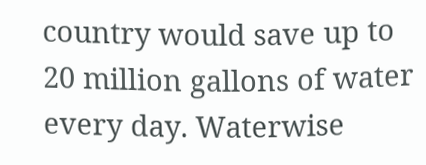country would save up to 20 million gallons of water every day. Waterwise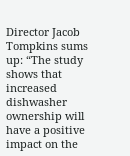Director Jacob Tompkins sums up: “The study shows that increased dishwasher ownership will have a positive impact on the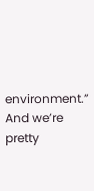environment.” And we’re pretty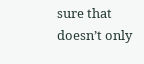sure that doesn’t only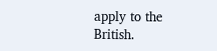apply to the British.